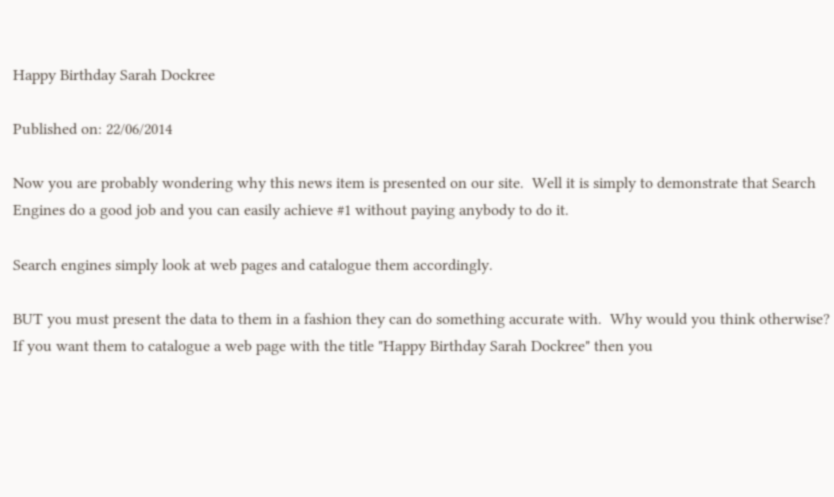Happy Birthday Sarah Dockree

Published on: 22/06/2014

Now you are probably wondering why this news item is presented on our site.  Well it is simply to demonstrate that Search Engines do a good job and you can easily achieve #1 without paying anybody to do it.

Search engines simply look at web pages and catalogue them accordingly.

BUT you must present the data to them in a fashion they can do something accurate with.  Why would you think otherwise?  If you want them to catalogue a web page with the title "Happy Birthday Sarah Dockree" then you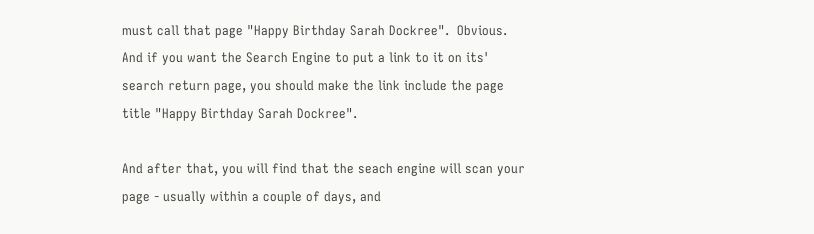must call that page "Happy Birthday Sarah Dockree".  Obvious.  And if you want the Search Engine to put a link to it on its' search return page, you should make the link include the page title "Happy Birthday Sarah Dockree".

And after that, you will find that the seach engine will scan your page - usually within a couple of days, and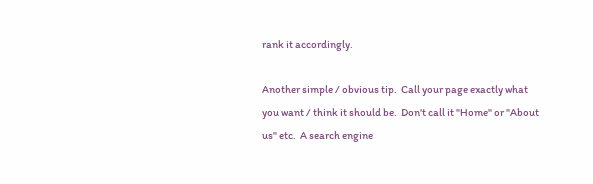rank it accordingly.

Another simple / obvious tip.  Call your page exactly what you want / think it should be.  Don't call it "Home" or "About us" etc.  A search engine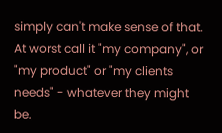simply can't make sense of that.  At worst call it "my company", or "my product" or "my clients needs" - whatever they might be.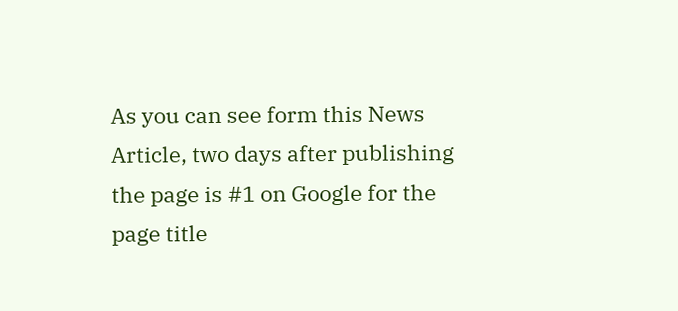As you can see form this News Article, two days after publishing the page is #1 on Google for the page title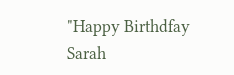"Happy Birthdfay Sarah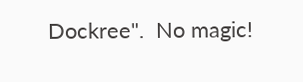Dockree".  No magic!